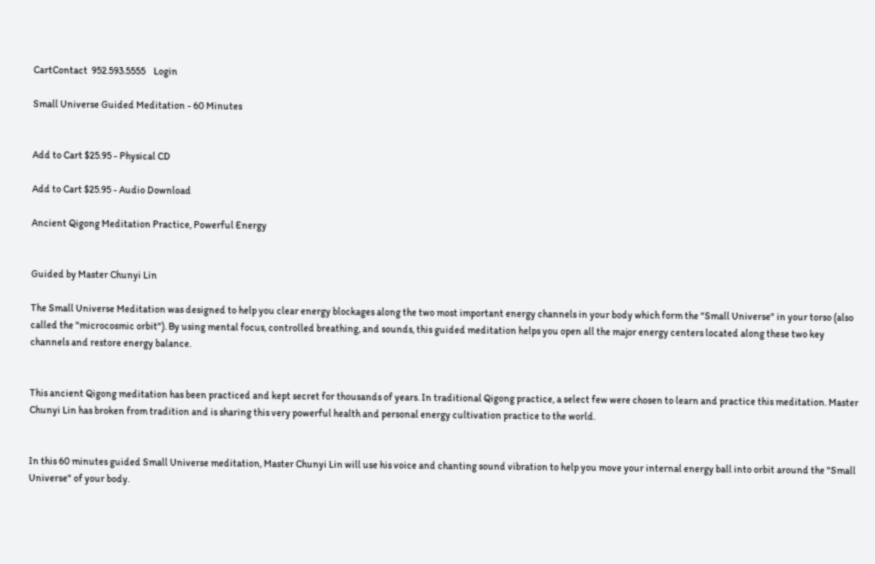CartContact  952.593.5555    Login

Small Universe Guided Meditation - 60 Minutes


Add to Cart $25.95 - Physical CD

Add to Cart $25.95 - Audio Download

Ancient Qigong Meditation Practice, Powerful Energy


Guided by Master Chunyi Lin

The Small Universe Meditation was designed to help you clear energy blockages along the two most important energy channels in your body which form the "Small Universe" in your torso (also called the "microcosmic orbit"). By using mental focus, controlled breathing, and sounds, this guided meditation helps you open all the major energy centers located along these two key channels and restore energy balance.


This ancient Qigong meditation has been practiced and kept secret for thousands of years. In traditional Qigong practice, a select few were chosen to learn and practice this meditation. Master Chunyi Lin has broken from tradition and is sharing this very powerful health and personal energy cultivation practice to the world.


In this 60 minutes guided Small Universe meditation, Master Chunyi Lin will use his voice and chanting sound vibration to help you move your internal energy ball into orbit around the "Small Universe" of your body.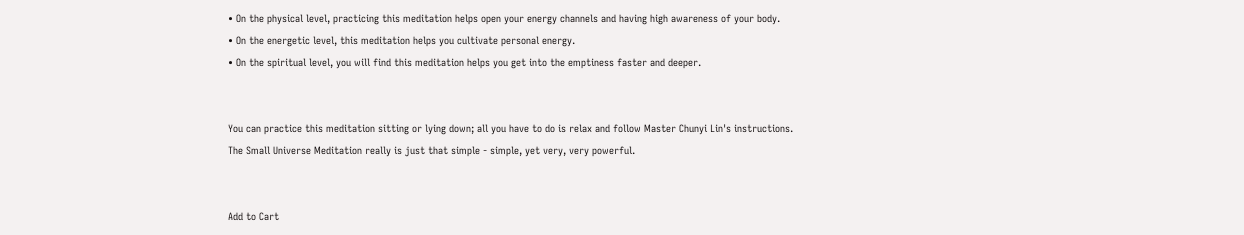• On the physical level, practicing this meditation helps open your energy channels and having high awareness of your body.
• On the energetic level, this meditation helps you cultivate personal energy.
• On the spiritual level, you will find this meditation helps you get into the emptiness faster and deeper.


You can practice this meditation sitting or lying down; all you have to do is relax and follow Master Chunyi Lin's instructions. The Small Universe Meditation really is just that simple - simple, yet very, very powerful.


Add to Cart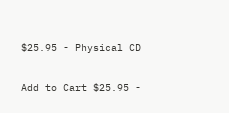$25.95 - Physical CD

Add to Cart $25.95 -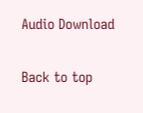Audio Download

Back to top